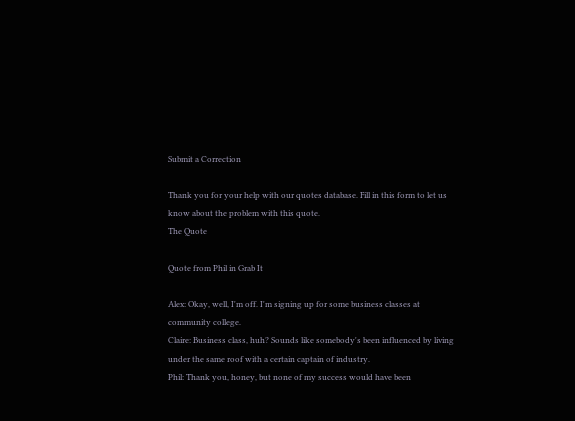Submit a Correction

Thank you for your help with our quotes database. Fill in this form to let us know about the problem with this quote.
The Quote

Quote from Phil in Grab It

Alex: Okay, well, I'm off. I'm signing up for some business classes at community college.
Claire: Business class, huh? Sounds like somebody's been influenced by living under the same roof with a certain captain of industry.
Phil: Thank you, honey, but none of my success would have been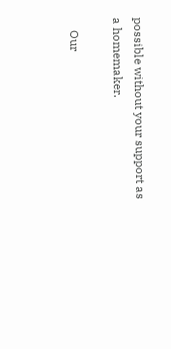possible without your support as a homemaker.

    Our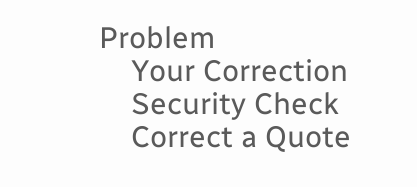Problem
    Your Correction
    Security Check
    Correct a Quote